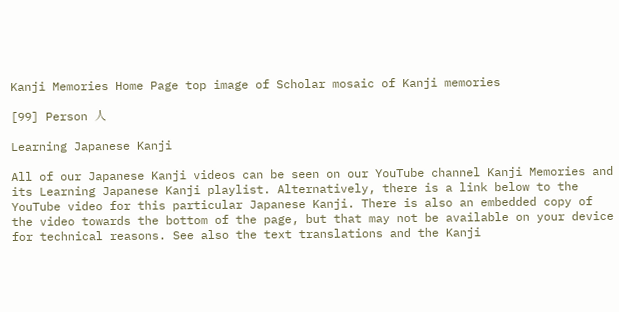Kanji Memories Home Page top image of Scholar mosaic of Kanji memories

[99] Person 人

Learning Japanese Kanji

All of our Japanese Kanji videos can be seen on our YouTube channel Kanji Memories and its Learning Japanese Kanji playlist. Alternatively, there is a link below to the YouTube video for this particular Japanese Kanji. There is also an embedded copy of the video towards the bottom of the page, but that may not be available on your device for technical reasons. See also the text translations and the Kanji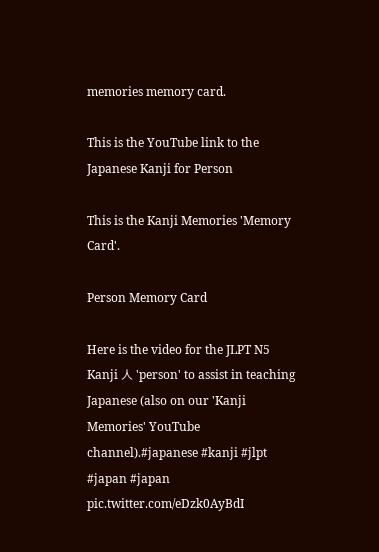memories memory card.

This is the YouTube link to the Japanese Kanji for Person

This is the Kanji Memories 'Memory Card'.

Person Memory Card

Here is the video for the JLPT N5 Kanji 人 'person' to assist in teaching Japanese (also on our 'Kanji Memories' YouTube channel).#japanese #kanji #jlpt #japan #japan pic.twitter.com/eDzk0AyBdI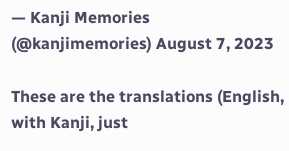— Kanji Memories (@kanjimemories) August 7, 2023

These are the translations (English, with Kanji, just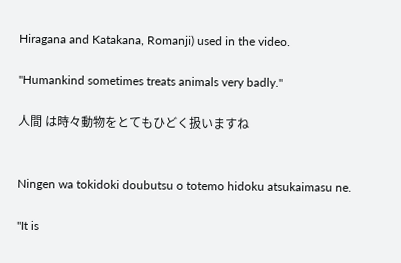Hiragana and Katakana, Romanji) used in the video.

"Humankind sometimes treats animals very badly."

人間 は時々動物をとてもひどく扱いますね


Ningen wa tokidoki doubutsu o totemo hidoku atsukaimasu ne.

"It is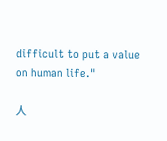difficult to put a value on human life."

人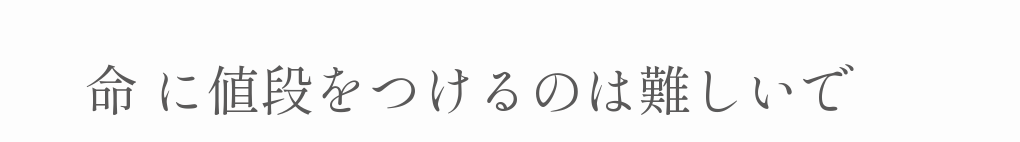命 に値段をつけるのは難しいで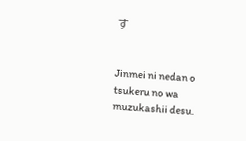す


Jinmei ni nedan o tsukeru no wa muzukashii desu.